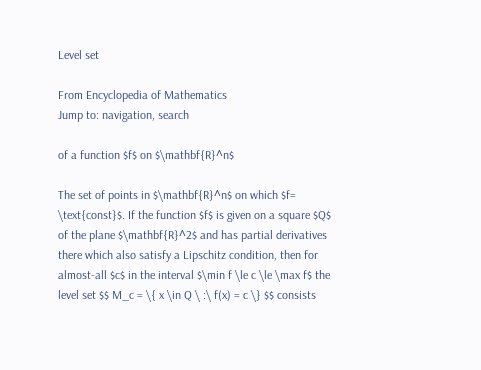Level set

From Encyclopedia of Mathematics
Jump to: navigation, search

of a function $f$ on $\mathbf{R}^n$

The set of points in $\mathbf{R}^n$ on which $f= \text{const}$. If the function $f$ is given on a square $Q$ of the plane $\mathbf{R}^2$ and has partial derivatives there which also satisfy a Lipschitz condition, then for almost-all $c$ in the interval $\min f \le c \le \max f$ the level set $$ M_c = \{ x \in Q \ :\ f(x) = c \} $$ consists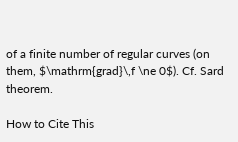of a finite number of regular curves (on them, $\mathrm{grad}\,f \ne 0$). Cf. Sard theorem.

How to Cite This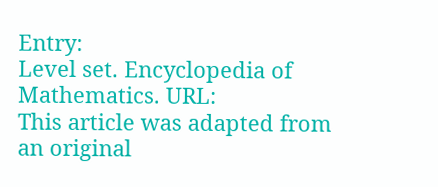Entry:
Level set. Encyclopedia of Mathematics. URL:
This article was adapted from an original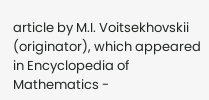article by M.I. Voitsekhovskii (originator), which appeared in Encyclopedia of Mathematics -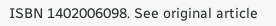ISBN 1402006098. See original article